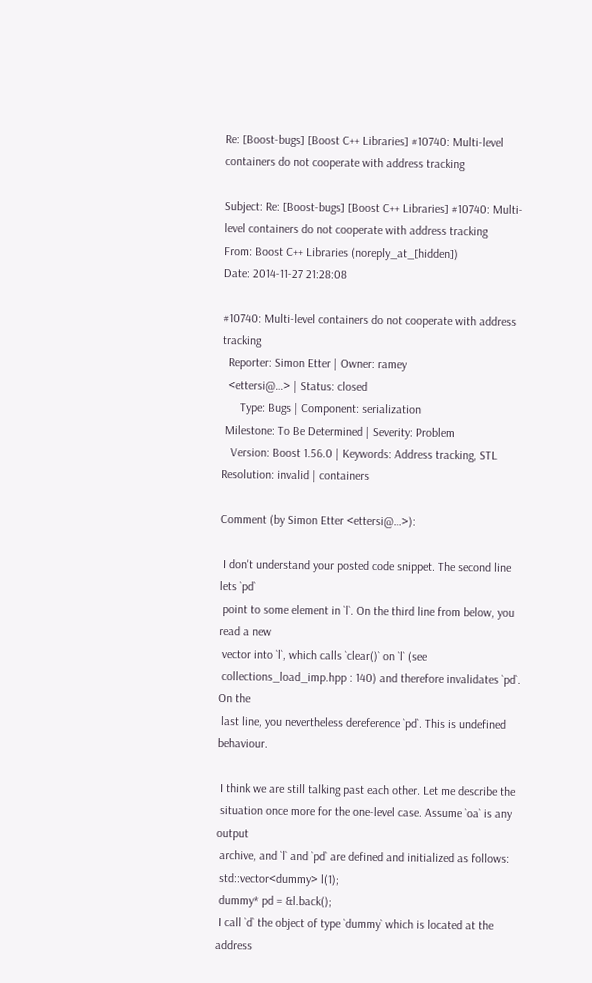Re: [Boost-bugs] [Boost C++ Libraries] #10740: Multi-level containers do not cooperate with address tracking

Subject: Re: [Boost-bugs] [Boost C++ Libraries] #10740: Multi-level containers do not cooperate with address tracking
From: Boost C++ Libraries (noreply_at_[hidden])
Date: 2014-11-27 21:28:08

#10740: Multi-level containers do not cooperate with address tracking
  Reporter: Simon Etter | Owner: ramey
  <ettersi@…> | Status: closed
      Type: Bugs | Component: serialization
 Milestone: To Be Determined | Severity: Problem
   Version: Boost 1.56.0 | Keywords: Address tracking, STL
Resolution: invalid | containers

Comment (by Simon Etter <ettersi@…>):

 I don't understand your posted code snippet. The second line lets `pd`
 point to some element in `l`. On the third line from below, you read a new
 vector into `l`, which calls `clear()` on `l` (see
 collections_load_imp.hpp : 140) and therefore invalidates `pd`. On the
 last line, you nevertheless dereference `pd`. This is undefined behaviour.

 I think we are still talking past each other. Let me describe the
 situation once more for the one-level case. Assume `oa` is any output
 archive, and `l` and `pd` are defined and initialized as follows:
 std::vector<dummy> l(1);
 dummy* pd = &l.back();
 I call `d` the object of type `dummy` which is located at the address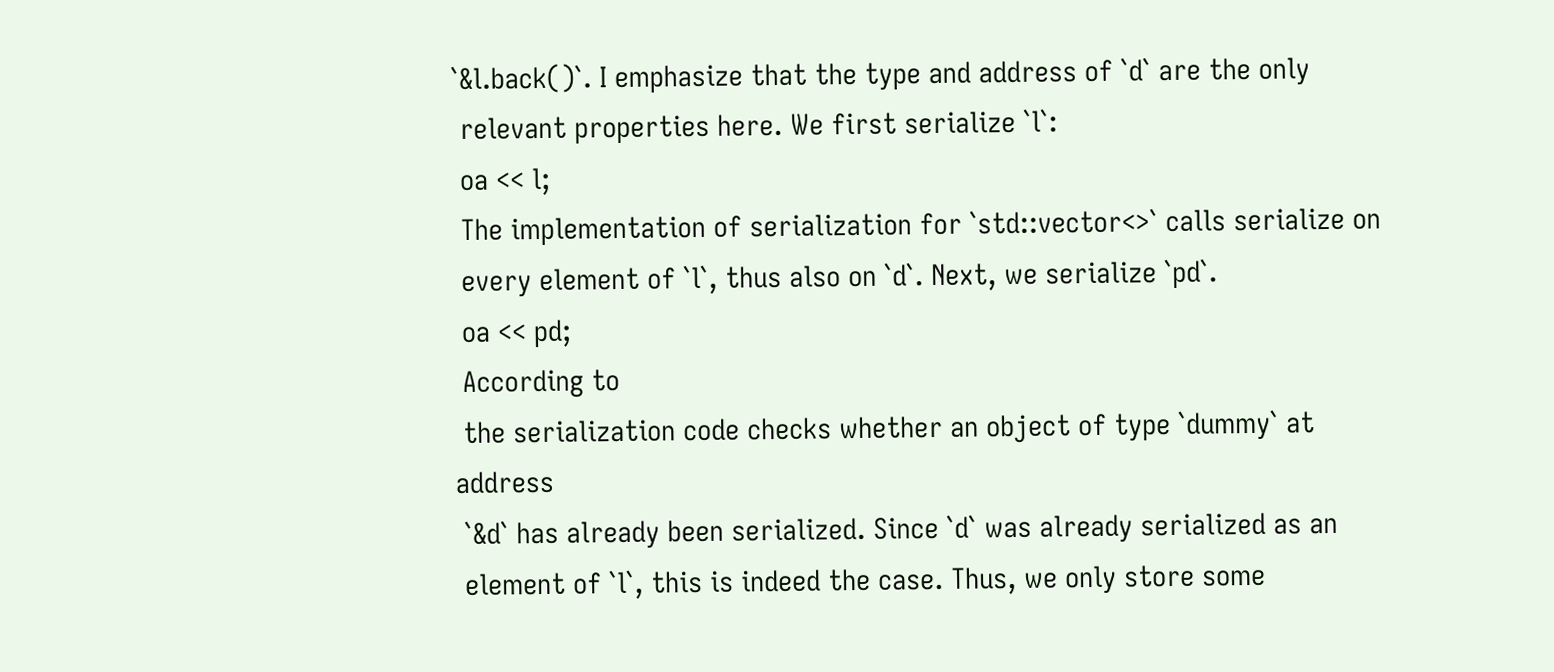`&l.back()`. I emphasize that the type and address of `d` are the only
 relevant properties here. We first serialize `l`:
 oa << l;
 The implementation of serialization for `std::vector<>` calls serialize on
 every element of `l`, thus also on `d`. Next, we serialize `pd`.
 oa << pd;
 According to
 the serialization code checks whether an object of type `dummy` at address
 `&d` has already been serialized. Since `d` was already serialized as an
 element of `l`, this is indeed the case. Thus, we only store some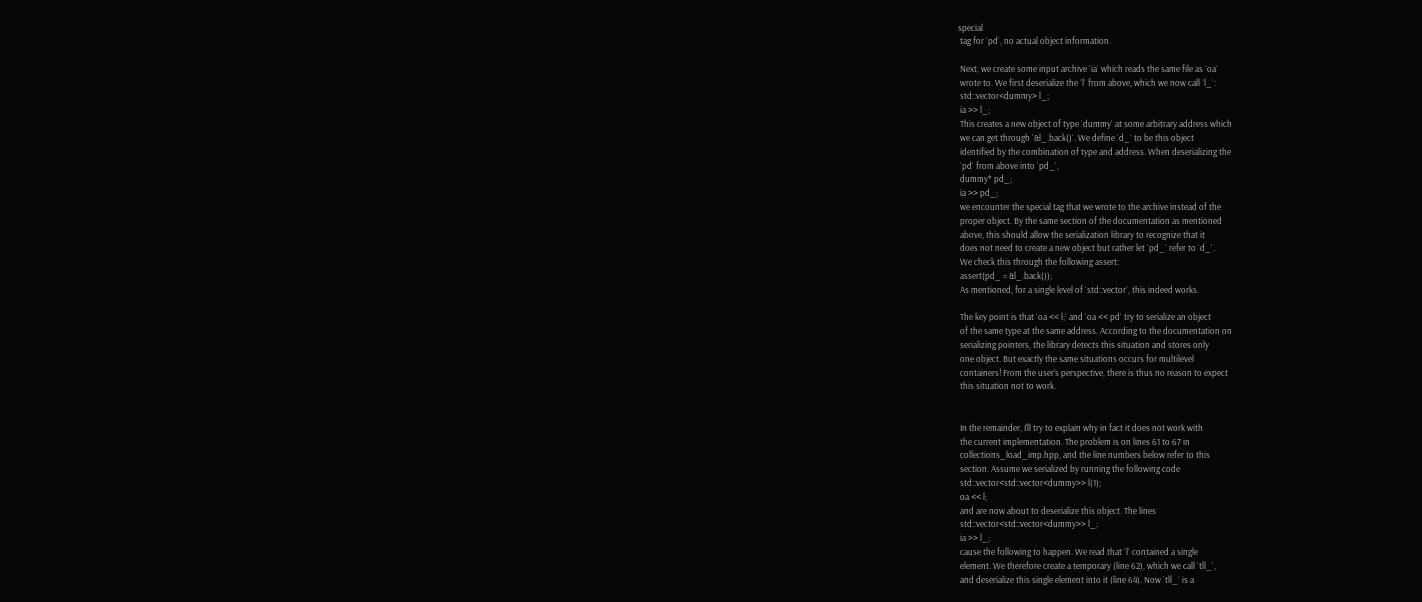special
 tag for `pd`, no actual object information.

 Next, we create some input archive `ia` which reads the same file as `oa`
 wrote to. We first deserialize the `l` from above, which we now call `l_`:
 std::vector<dummy> l_;
 ia >> l_;
 This creates a new object of type `dummy` at some arbitrary address which
 we can get through `&l_.back()`. We define `d_` to be this object
 identified by the combination of type and address. When deserializing the
 `pd` from above into `pd_`,
 dummy* pd_;
 ia >> pd_;
 we encounter the special tag that we wrote to the archive instead of the
 proper object. By the same section of the documentation as mentioned
 above, this should allow the serialization library to recognize that it
 does not need to create a new object but rather let `pd_` refer to `d_`.
 We check this through the following assert:
 assert(pd_ = &l_.back());
 As mentioned, for a single level of `std::vector`, this indeed works.

 The key point is that `oa << l;` and `oa << pd` try to serialize an object
 of the same type at the same address. According to the documentation on
 serializing pointers, the library detects this situation and stores only
 one object. But exactly the same situations occurs for multilevel
 containers! From the user's perspective, there is thus no reason to expect
 this situation not to work.


 In the remainder, I'll try to explain why in fact it does not work with
 the current implementation. The problem is on lines 61 to 67 in
 collections_load_imp.hpp, and the line numbers below refer to this
 section. Assume we serialized by running the following code
 std::vector<std::vector<dummy>> l(1);
 oa << l;
 and are now about to deserialize this object. The lines
 std::vector<std::vector<dummy>> l_;
 ia >> l_;
 cause the following to happen. We read that `l` contained a single
 element. We therefore create a temporary (line 62), which we call `tll_`,
 and deserialize this single element into it (line 64). Now `tll_` is a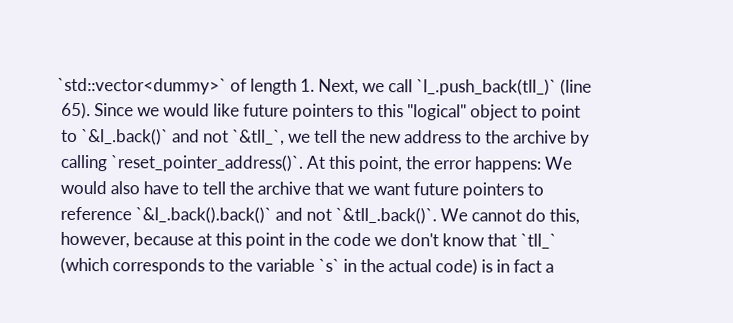`std::vector<dummy>` of length 1. Next, we call `l_.push_back(tll_)` (line
 65). Since we would like future pointers to this "logical" object to point
 to `&l_.back()` and not `&tll_`, we tell the new address to the archive by
 calling `reset_pointer_address()`. At this point, the error happens: We
 would also have to tell the archive that we want future pointers to
 reference `&l_.back().back()` and not `&tll_.back()`. We cannot do this,
 however, because at this point in the code we don't know that `tll_`
 (which corresponds to the variable `s` in the actual code) is in fact a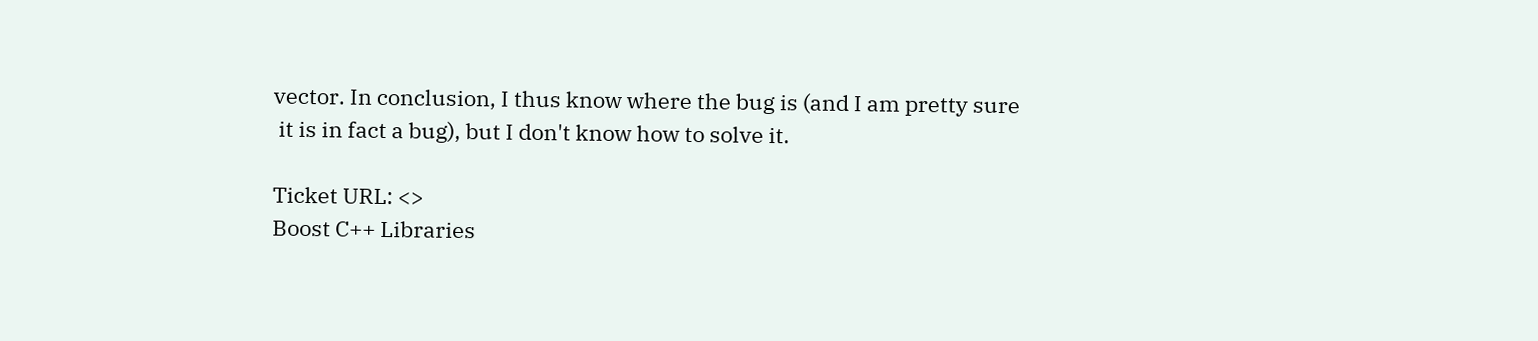vector. In conclusion, I thus know where the bug is (and I am pretty sure
 it is in fact a bug), but I don't know how to solve it.

Ticket URL: <>
Boost C++ Libraries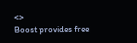<>
Boost provides free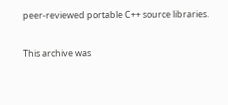peer-reviewed portable C++ source libraries.

This archive was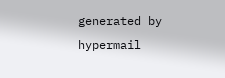generated by hypermail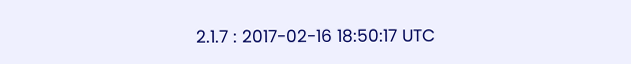2.1.7 : 2017-02-16 18:50:17 UTC